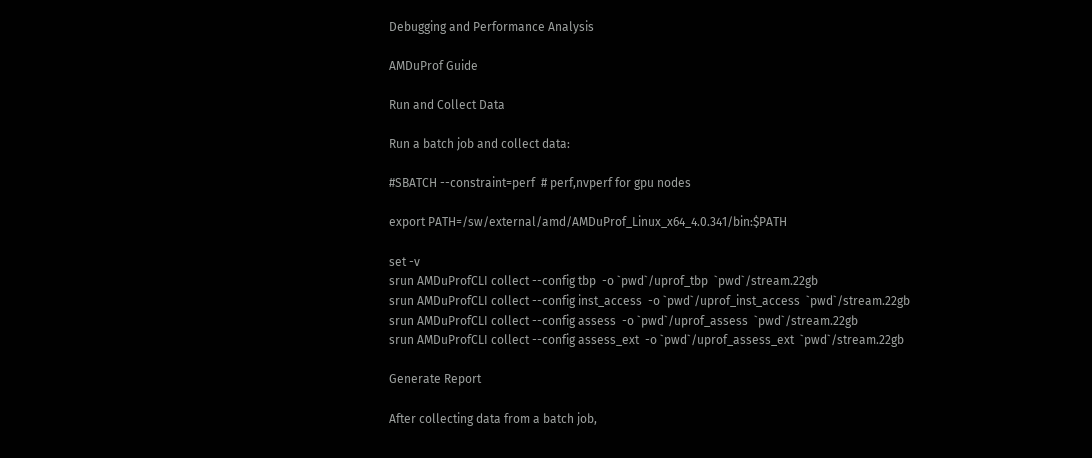Debugging and Performance Analysis

AMDuProf Guide

Run and Collect Data

Run a batch job and collect data:

#SBATCH --constraint=perf  # perf,nvperf for gpu nodes

export PATH=/sw/external/amd/AMDuProf_Linux_x64_4.0.341/bin:$PATH

set -v
srun AMDuProfCLI collect --config tbp  -o `pwd`/uprof_tbp  `pwd`/stream.22gb
srun AMDuProfCLI collect --config inst_access  -o `pwd`/uprof_inst_access  `pwd`/stream.22gb
srun AMDuProfCLI collect --config assess  -o `pwd`/uprof_assess  `pwd`/stream.22gb
srun AMDuProfCLI collect --config assess_ext  -o `pwd`/uprof_assess_ext  `pwd`/stream.22gb

Generate Report

After collecting data from a batch job,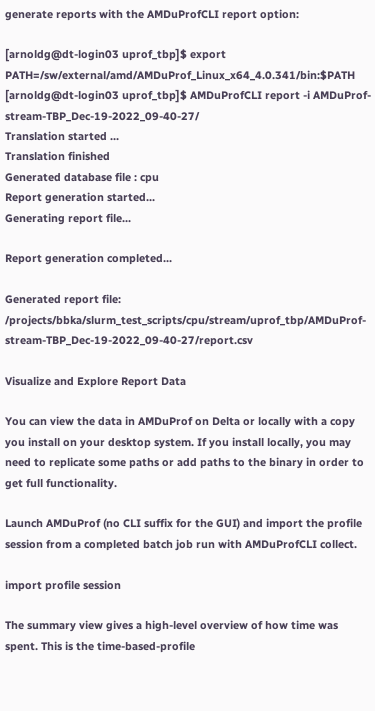generate reports with the AMDuProfCLI report option:

[arnoldg@dt-login03 uprof_tbp]$ export PATH=/sw/external/amd/AMDuProf_Linux_x64_4.0.341/bin:$PATH
[arnoldg@dt-login03 uprof_tbp]$ AMDuProfCLI report -i AMDuProf-stream-TBP_Dec-19-2022_09-40-27/
Translation started ...
Translation finished
Generated database file : cpu
Report generation started...
Generating report file...

Report generation completed...

Generated report file: /projects/bbka/slurm_test_scripts/cpu/stream/uprof_tbp/AMDuProf-stream-TBP_Dec-19-2022_09-40-27/report.csv

Visualize and Explore Report Data

You can view the data in AMDuProf on Delta or locally with a copy you install on your desktop system. If you install locally, you may need to replicate some paths or add paths to the binary in order to get full functionality.

Launch AMDuProf (no CLI suffix for the GUI) and import the profile session from a completed batch job run with AMDuProfCLI collect.

import profile session

The summary view gives a high-level overview of how time was spent. This is the time-based-profile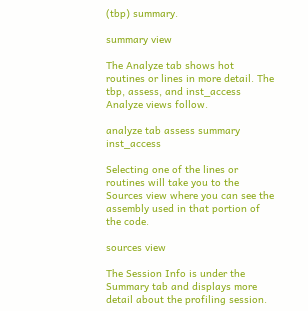(tbp) summary.

summary view

The Analyze tab shows hot routines or lines in more detail. The tbp, assess, and inst_access Analyze views follow.

analyze tab assess summary inst_access

Selecting one of the lines or routines will take you to the Sources view where you can see the assembly used in that portion of the code.

sources view

The Session Info is under the Summary tab and displays more detail about the profiling session.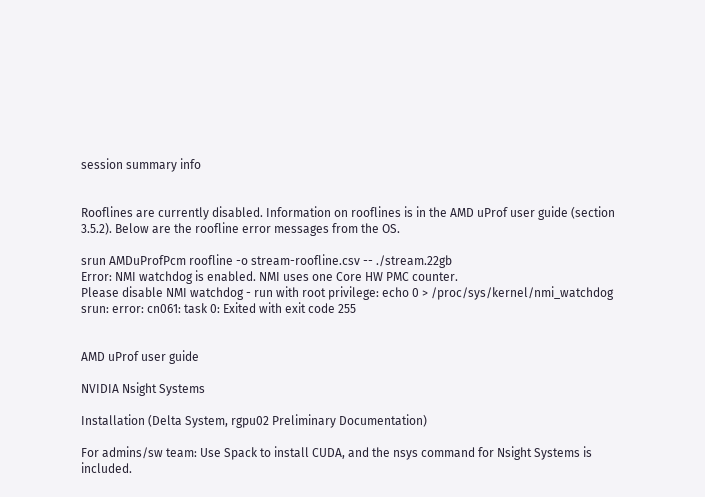session summary info


Rooflines are currently disabled. Information on rooflines is in the AMD uProf user guide (section 3.5.2). Below are the roofline error messages from the OS.

srun AMDuProfPcm roofline -o stream-roofline.csv -- ./stream.22gb
Error: NMI watchdog is enabled. NMI uses one Core HW PMC counter.
Please disable NMI watchdog - run with root privilege: echo 0 > /proc/sys/kernel/nmi_watchdog
srun: error: cn061: task 0: Exited with exit code 255


AMD uProf user guide

NVIDIA Nsight Systems

Installation (Delta System, rgpu02 Preliminary Documentation)

For admins/sw team: Use Spack to install CUDA, and the nsys command for Nsight Systems is included.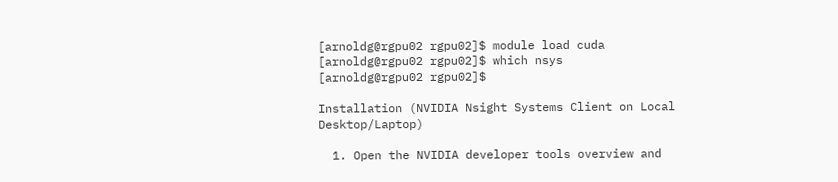[arnoldg@rgpu02 rgpu02]$ module load cuda
[arnoldg@rgpu02 rgpu02]$ which nsys
[arnoldg@rgpu02 rgpu02]$

Installation (NVIDIA Nsight Systems Client on Local Desktop/Laptop)

  1. Open the NVIDIA developer tools overview and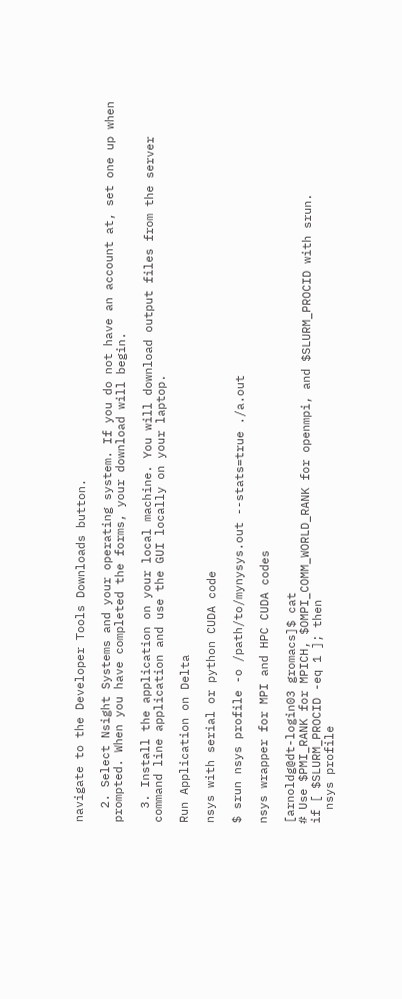navigate to the Developer Tools Downloads button.

  2. Select Nsight Systems and your operating system. If you do not have an account at, set one up when prompted. When you have completed the forms, your download will begin.

  3. Install the application on your local machine. You will download output files from the server command line application and use the GUI locally on your laptop.

Run Application on Delta

nsys with serial or python CUDA code

$ srun nsys profile -o /path/to/mynysys.out --stats=true ./a.out

nsys wrapper for MPI and HPC CUDA codes

[arnoldg@dt-login03 gromacs]$ cat
# Use $PMI_RANK for MPICH, $OMPI_COMM_WORLD_RANK for openmpi, and $SLURM_PROCID with srun.
if [ $SLURM_PROCID -eq 1 ]; then
  nsys profile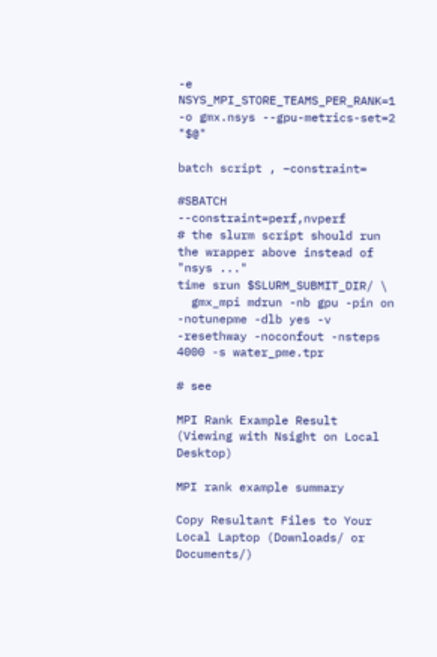-e NSYS_MPI_STORE_TEAMS_PER_RANK=1 -o gmx.nsys --gpu-metrics-set=2 "$@"

batch script , –constraint=

#SBATCH --constraint=perf,nvperf
# the slurm script should run the wrapper above instead of "nsys ..."
time srun $SLURM_SUBMIT_DIR/ \
  gmx_mpi mdrun -nb gpu -pin on -notunepme -dlb yes -v -resethway -noconfout -nsteps 4000 -s water_pme.tpr

# see

MPI Rank Example Result (Viewing with Nsight on Local Desktop)

MPI rank example summary

Copy Resultant Files to Your Local Laptop (Downloads/ or Documents/)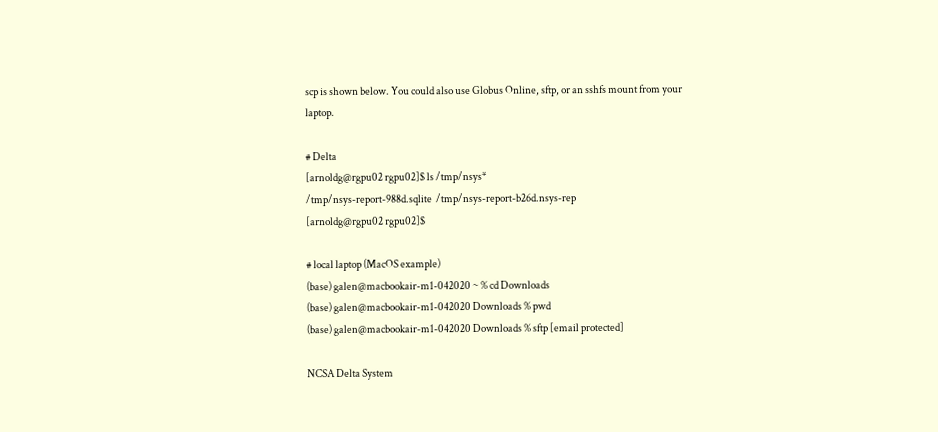scp is shown below. You could also use Globus Online, sftp, or an sshfs mount from your laptop.

# Delta
[arnoldg@rgpu02 rgpu02]$ ls /tmp/nsys*
/tmp/nsys-report-988d.sqlite  /tmp/nsys-report-b26d.nsys-rep
[arnoldg@rgpu02 rgpu02]$

# local laptop (MacOS example)
(base) galen@macbookair-m1-042020 ~ % cd Downloads
(base) galen@macbookair-m1-042020 Downloads % pwd
(base) galen@macbookair-m1-042020 Downloads % sftp [email protected]

NCSA Delta System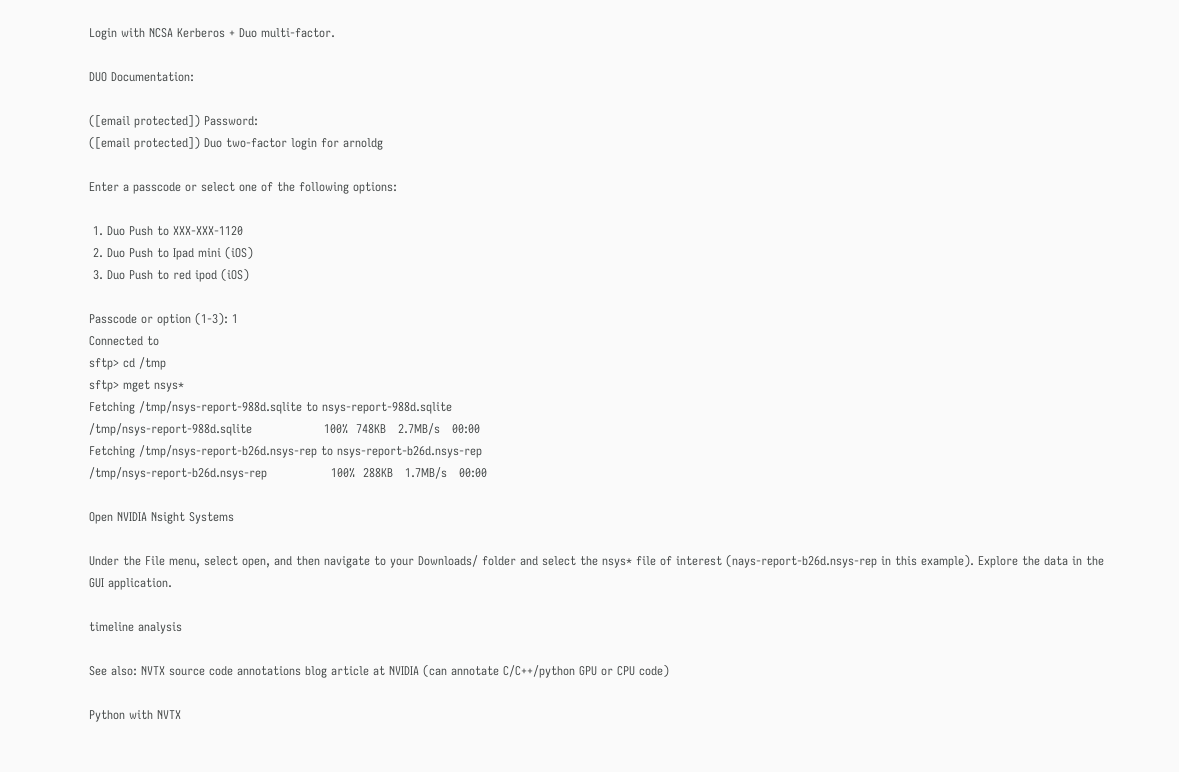Login with NCSA Kerberos + Duo multi-factor.

DUO Documentation:

([email protected]) Password:
([email protected]) Duo two-factor login for arnoldg

Enter a passcode or select one of the following options:

 1. Duo Push to XXX-XXX-1120
 2. Duo Push to Ipad mini (iOS)
 3. Duo Push to red ipod (iOS)

Passcode or option (1-3): 1
Connected to
sftp> cd /tmp
sftp> mget nsys*
Fetching /tmp/nsys-report-988d.sqlite to nsys-report-988d.sqlite
/tmp/nsys-report-988d.sqlite                  100%  748KB   2.7MB/s   00:00
Fetching /tmp/nsys-report-b26d.nsys-rep to nsys-report-b26d.nsys-rep
/tmp/nsys-report-b26d.nsys-rep                100%  288KB   1.7MB/s   00:00

Open NVIDIA Nsight Systems

Under the File menu, select open, and then navigate to your Downloads/ folder and select the nsys* file of interest (nays-report-b26d.nsys-rep in this example). Explore the data in the GUI application.

timeline analysis

See also: NVTX source code annotations blog article at NVIDIA (can annotate C/C++/python GPU or CPU code)

Python with NVTX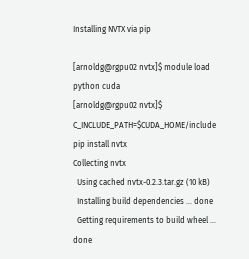Installing NVTX via pip

[arnoldg@rgpu02 nvtx]$ module load python cuda
[arnoldg@rgpu02 nvtx]$ C_INCLUDE_PATH=$CUDA_HOME/include pip install nvtx
Collecting nvtx
  Using cached nvtx-0.2.3.tar.gz (10 kB)
  Installing build dependencies ... done
  Getting requirements to build wheel ... done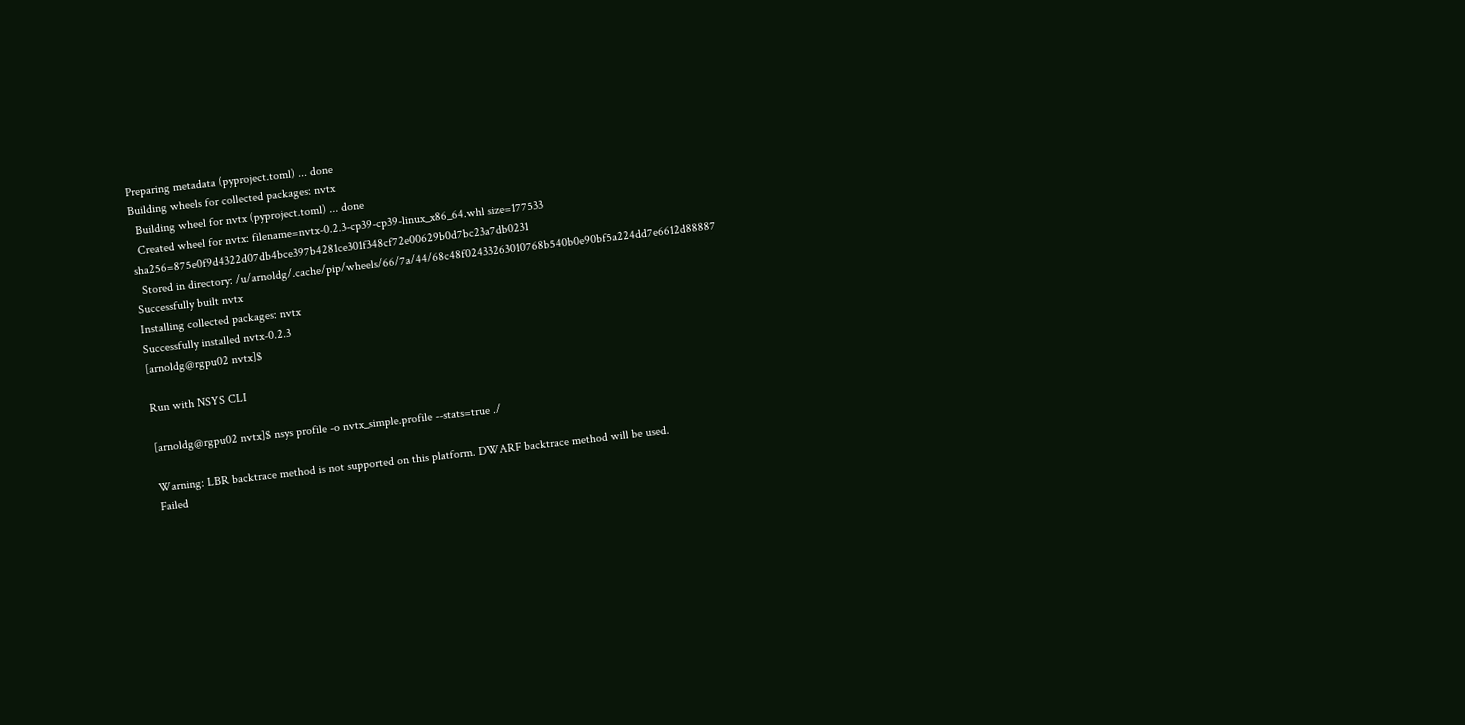Preparing metadata (pyproject.toml) ... done
Building wheels for collected packages: nvtx
  Building wheel for nvtx (pyproject.toml) ... done
  Created wheel for nvtx: filename=nvtx-0.2.3-cp39-cp39-linux_x86_64.whl size=177533 sha256=875e0f9d4322d07db4bce397b4281ce301f348cf72e00629b0d7bc23a7db0231
  Stored in directory: /u/arnoldg/.cache/pip/wheels/66/7a/44/68c48f02433263010768b540b0e90bf5a224dd7e6612d88887
Successfully built nvtx
Installing collected packages: nvtx
Successfully installed nvtx-0.2.3
[arnoldg@rgpu02 nvtx]$

Run with NSYS CLI

[arnoldg@rgpu02 nvtx]$ nsys profile -o nvtx_simple.profile --stats=true ./

Warning: LBR backtrace method is not supported on this platform. DWARF backtrace method will be used.
Failed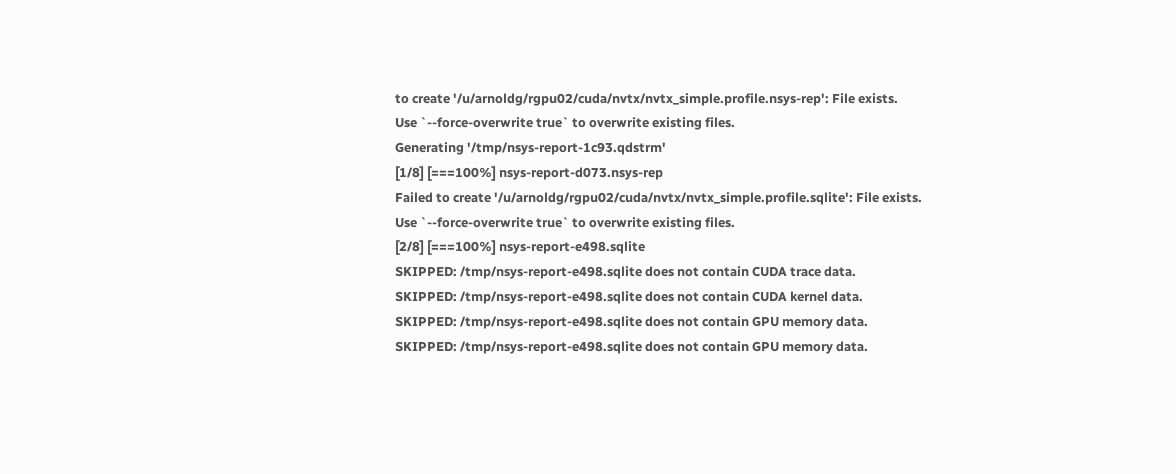to create '/u/arnoldg/rgpu02/cuda/nvtx/nvtx_simple.profile.nsys-rep': File exists.
Use `--force-overwrite true` to overwrite existing files.
Generating '/tmp/nsys-report-1c93.qdstrm'
[1/8] [===100%] nsys-report-d073.nsys-rep
Failed to create '/u/arnoldg/rgpu02/cuda/nvtx/nvtx_simple.profile.sqlite': File exists.
Use `--force-overwrite true` to overwrite existing files.
[2/8] [===100%] nsys-report-e498.sqlite
SKIPPED: /tmp/nsys-report-e498.sqlite does not contain CUDA trace data.
SKIPPED: /tmp/nsys-report-e498.sqlite does not contain CUDA kernel data.
SKIPPED: /tmp/nsys-report-e498.sqlite does not contain GPU memory data.
SKIPPED: /tmp/nsys-report-e498.sqlite does not contain GPU memory data.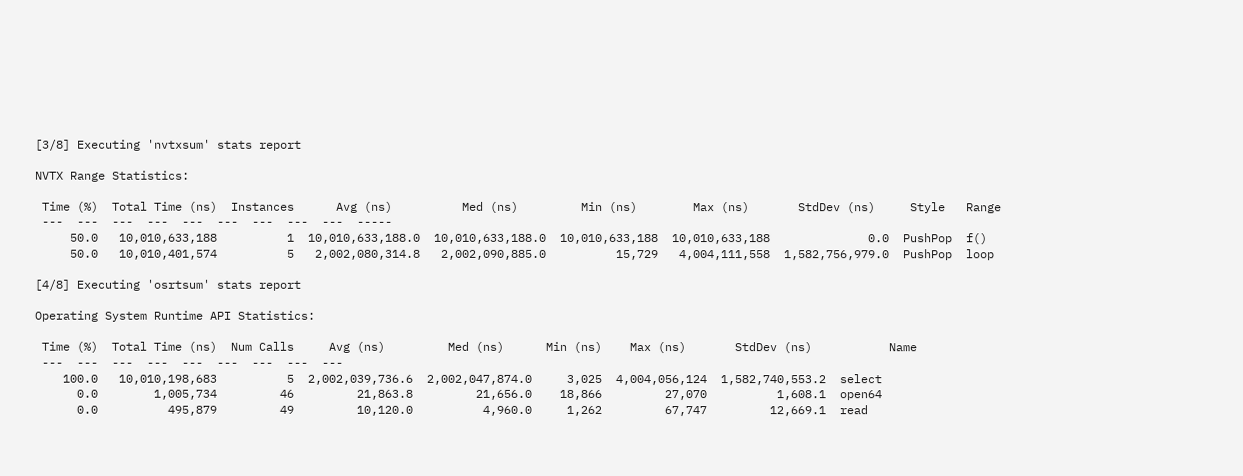[3/8] Executing 'nvtxsum' stats report

NVTX Range Statistics:

 Time (%)  Total Time (ns)  Instances      Avg (ns)          Med (ns)         Min (ns)        Max (ns)       StdDev (ns)     Style   Range
 ---  ---  ---  ---  ---  ---  ---  ---  ---  -----
     50.0   10,010,633,188          1  10,010,633,188.0  10,010,633,188.0  10,010,633,188  10,010,633,188              0.0  PushPop  f()
     50.0   10,010,401,574          5   2,002,080,314.8   2,002,090,885.0          15,729   4,004,111,558  1,582,756,979.0  PushPop  loop

[4/8] Executing 'osrtsum' stats report

Operating System Runtime API Statistics:

 Time (%)  Total Time (ns)  Num Calls     Avg (ns)         Med (ns)      Min (ns)    Max (ns)       StdDev (ns)           Name
 ---  ---  ---  ---  ---  ---  ---  ---  ---
    100.0   10,010,198,683          5  2,002,039,736.6  2,002,047,874.0     3,025  4,004,056,124  1,582,740,553.2  select
      0.0        1,005,734         46         21,863.8         21,656.0    18,866         27,070          1,608.1  open64
      0.0          495,879         49         10,120.0          4,960.0     1,262         67,747         12,669.1  read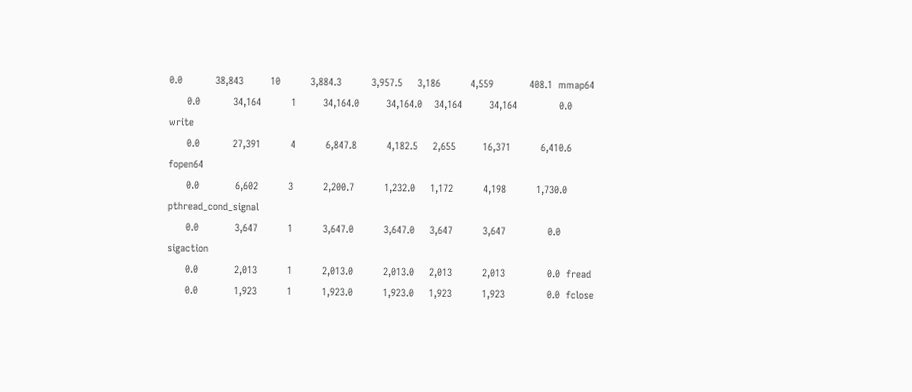0.0           38,843         10          3,884.3          3,957.5     3,186          4,559            408.1  mmap64
      0.0           34,164          1         34,164.0         34,164.0    34,164         34,164              0.0  write
      0.0           27,391          4          6,847.8          4,182.5     2,655         16,371          6,410.6  fopen64
      0.0            6,602          3          2,200.7          1,232.0     1,172          4,198          1,730.0  pthread_cond_signal
      0.0            3,647          1          3,647.0          3,647.0     3,647          3,647              0.0  sigaction
      0.0            2,013          1          2,013.0          2,013.0     2,013          2,013              0.0  fread
      0.0            1,923          1          1,923.0          1,923.0     1,923          1,923              0.0  fclose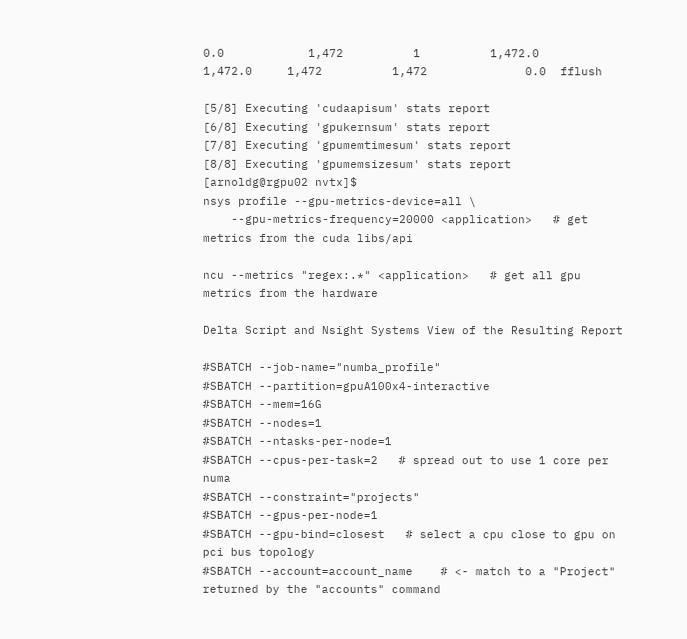0.0            1,472          1          1,472.0          1,472.0     1,472          1,472              0.0  fflush

[5/8] Executing 'cudaapisum' stats report
[6/8] Executing 'gpukernsum' stats report
[7/8] Executing 'gpumemtimesum' stats report
[8/8] Executing 'gpumemsizesum' stats report
[arnoldg@rgpu02 nvtx]$
nsys profile --gpu-metrics-device=all \
    --gpu-metrics-frequency=20000 <application>   # get metrics from the cuda libs/api

ncu --metrics "regex:.*" <application>   # get all gpu metrics from the hardware

Delta Script and Nsight Systems View of the Resulting Report

#SBATCH --job-name="numba_profile"
#SBATCH --partition=gpuA100x4-interactive
#SBATCH --mem=16G
#SBATCH --nodes=1
#SBATCH --ntasks-per-node=1
#SBATCH --cpus-per-task=2   # spread out to use 1 core per numa
#SBATCH --constraint="projects"
#SBATCH --gpus-per-node=1
#SBATCH --gpu-bind=closest   # select a cpu close to gpu on pci bus topology
#SBATCH --account=account_name    # <- match to a "Project" returned by the "accounts" command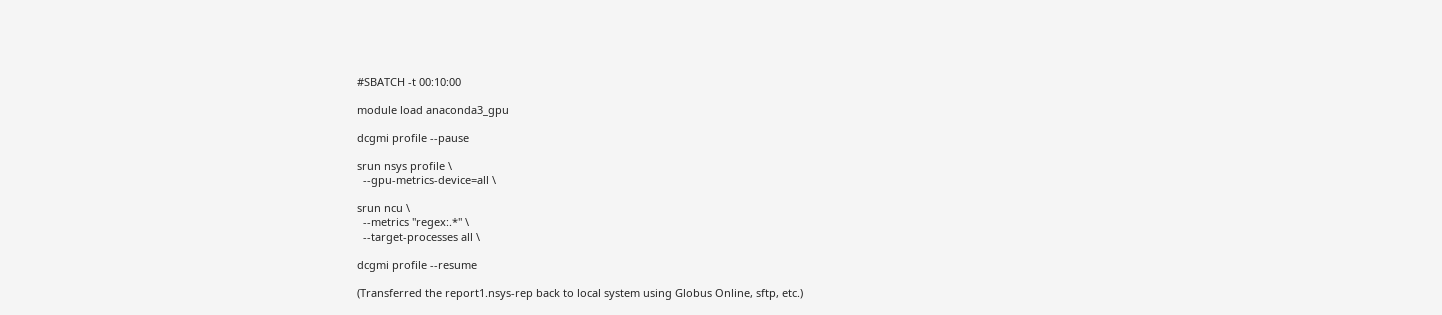#SBATCH -t 00:10:00

module load anaconda3_gpu

dcgmi profile --pause

srun nsys profile \
  --gpu-metrics-device=all \

srun ncu \
  --metrics "regex:.*" \
  --target-processes all \

dcgmi profile --resume

(Transferred the report1.nsys-rep back to local system using Globus Online, sftp, etc.)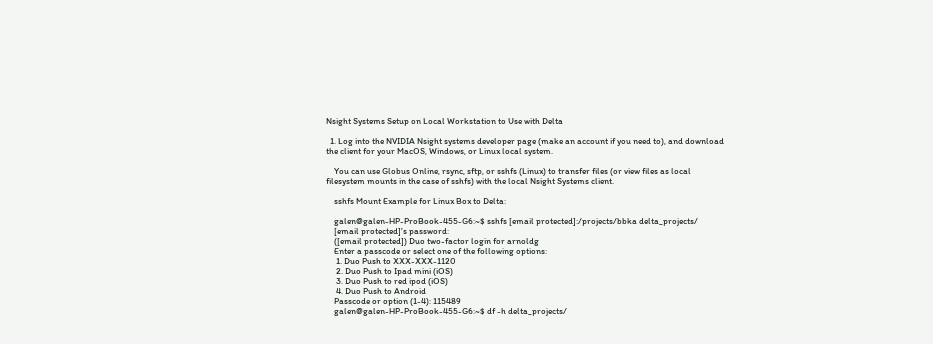Nsight Systems Setup on Local Workstation to Use with Delta

  1. Log into the NVIDIA Nsight systems developer page (make an account if you need to), and download the client for your MacOS, Windows, or Linux local system.

    You can use Globus Online, rsync, sftp, or sshfs (Linux) to transfer files (or view files as local filesystem mounts in the case of sshfs) with the local Nsight Systems client.

    sshfs Mount Example for Linux Box to Delta:

    galen@galen-HP-ProBook-455-G6:~$ sshfs [email protected]:/projects/bbka delta_projects/
    [email protected]'s password:
    ([email protected]) Duo two-factor login for arnoldg
    Enter a passcode or select one of the following options:
     1. Duo Push to XXX-XXX-1120
     2. Duo Push to Ipad mini (iOS)
     3. Duo Push to red ipod (iOS)
     4. Duo Push to Android
    Passcode or option (1-4): 115489
    galen@galen-HP-ProBook-455-G6:~$ df -h delta_projects/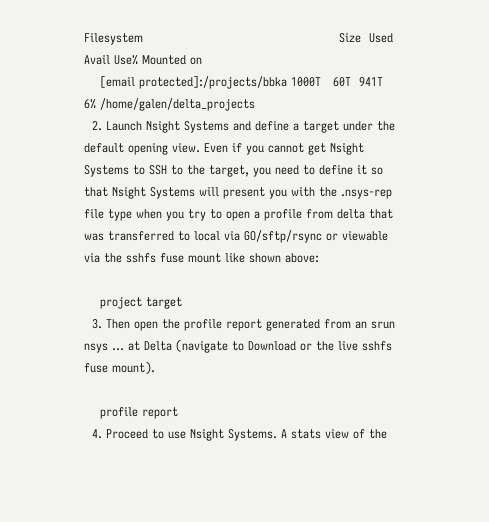Filesystem                                                 Size  Used Avail Use% Mounted on
    [email protected]:/projects/bbka 1000T   60T  941T   6% /home/galen/delta_projects
  2. Launch Nsight Systems and define a target under the default opening view. Even if you cannot get Nsight Systems to SSH to the target, you need to define it so that Nsight Systems will present you with the .nsys-rep file type when you try to open a profile from delta that was transferred to local via GO/sftp/rsync or viewable via the sshfs fuse mount like shown above:

    project target
  3. Then open the profile report generated from an srun nsys … at Delta (navigate to Download or the live sshfs fuse mount).

    profile report
  4. Proceed to use Nsight Systems. A stats view of the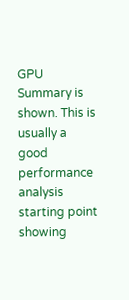GPU Summary is shown. This is usually a good performance analysis starting point showing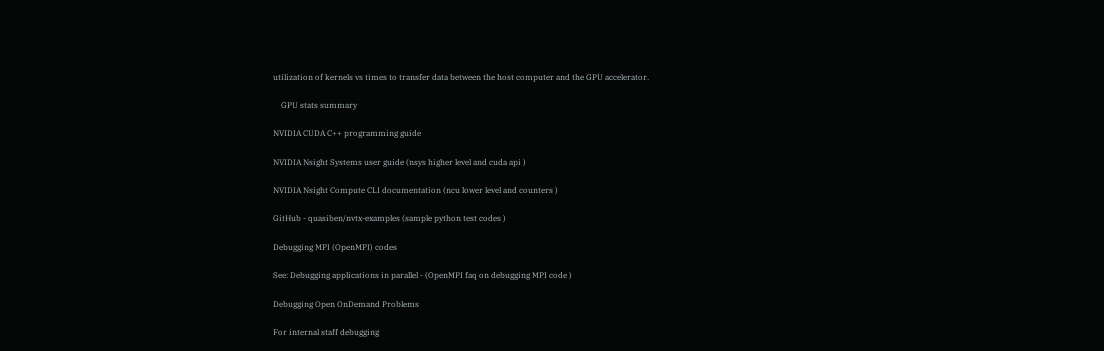utilization of kernels vs times to transfer data between the host computer and the GPU accelerator.

    GPU stats summary

NVIDIA CUDA C++ programming guide

NVIDIA Nsight Systems user guide (nsys higher level and cuda api )

NVIDIA Nsight Compute CLI documentation (ncu lower level and counters )

GitHub - quasiben/nvtx-examples (sample python test codes )

Debugging MPI (OpenMPI) codes

See: Debugging applications in parallel - (OpenMPI faq on debugging MPI code )

Debugging Open OnDemand Problems

For internal staff debugging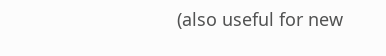(also useful for new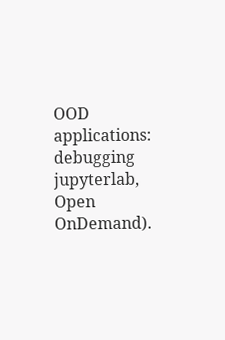OOD applications: debugging jupyterlab, Open OnDemand).